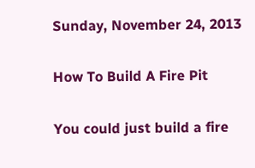Sunday, November 24, 2013

How To Build A Fire Pit

You could just build a fire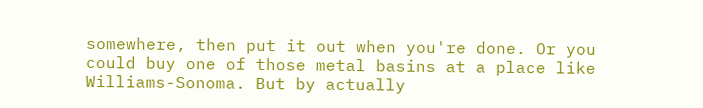somewhere, then put it out when you're done. Or you could buy one of those metal basins at a place like Williams-Sonoma. But by actually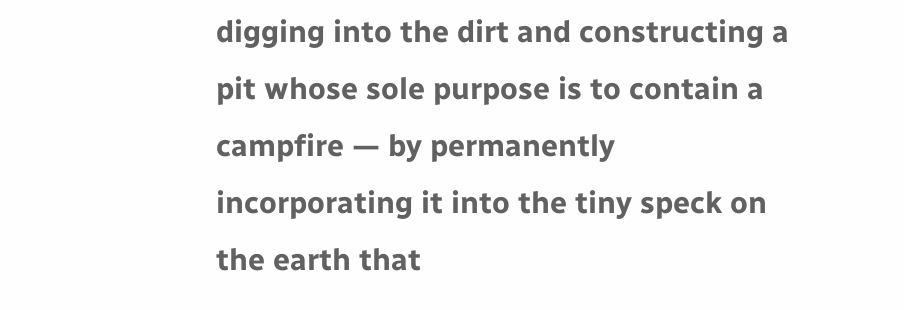digging into the dirt and constructing a pit whose sole purpose is to contain a campfire — by permanently incorporating it into the tiny speck on the earth that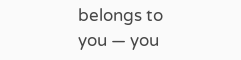belongs to you — you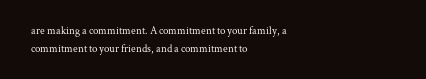are making a commitment. A commitment to your family, a commitment to your friends, and a commitment to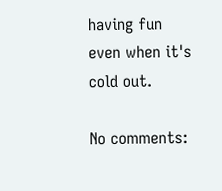having fun even when it's cold out.

No comments: